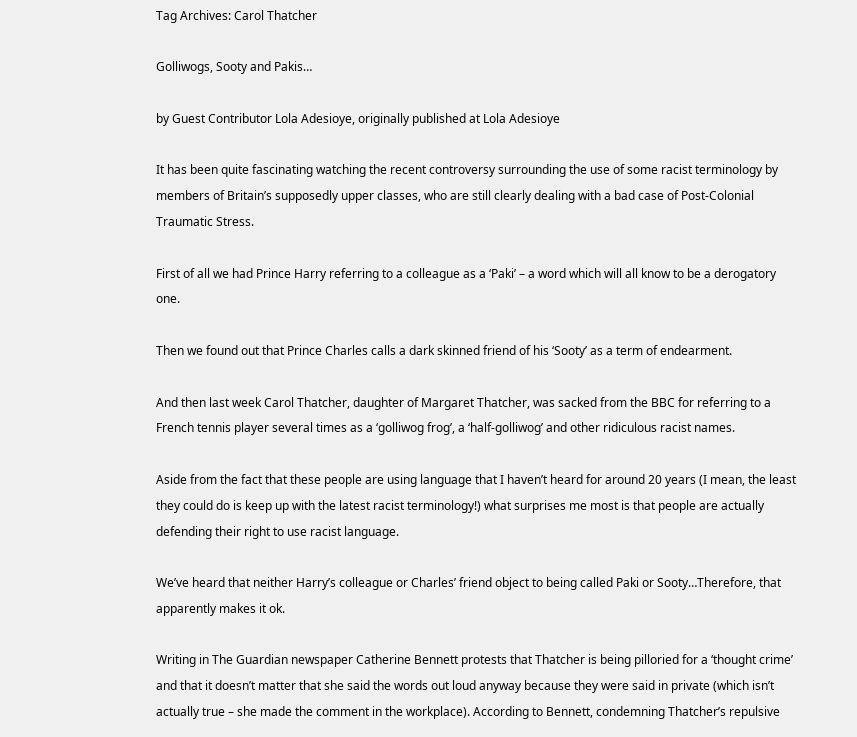Tag Archives: Carol Thatcher

Golliwogs, Sooty and Pakis…

by Guest Contributor Lola Adesioye, originally published at Lola Adesioye

It has been quite fascinating watching the recent controversy surrounding the use of some racist terminology by members of Britain’s supposedly upper classes, who are still clearly dealing with a bad case of Post-Colonial Traumatic Stress.

First of all we had Prince Harry referring to a colleague as a ‘Paki’ – a word which will all know to be a derogatory one.

Then we found out that Prince Charles calls a dark skinned friend of his ‘Sooty’ as a term of endearment.

And then last week Carol Thatcher, daughter of Margaret Thatcher, was sacked from the BBC for referring to a French tennis player several times as a ‘golliwog frog’, a ‘half-golliwog’ and other ridiculous racist names.

Aside from the fact that these people are using language that I haven’t heard for around 20 years (I mean, the least they could do is keep up with the latest racist terminology!) what surprises me most is that people are actually defending their right to use racist language.

We’ve heard that neither Harry’s colleague or Charles’ friend object to being called Paki or Sooty…Therefore, that apparently makes it ok.

Writing in The Guardian newspaper Catherine Bennett protests that Thatcher is being pilloried for a ‘thought crime’ and that it doesn’t matter that she said the words out loud anyway because they were said in private (which isn’t actually true – she made the comment in the workplace). According to Bennett, condemning Thatcher’s repulsive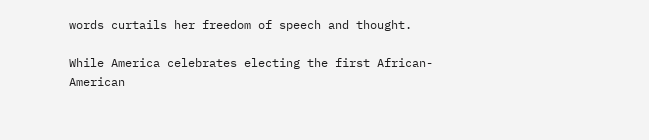words curtails her freedom of speech and thought.

While America celebrates electing the first African-American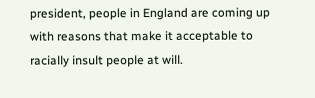president, people in England are coming up with reasons that make it acceptable to racially insult people at will.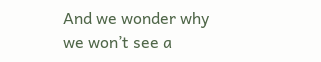And we wonder why we won’t see a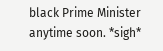black Prime Minister anytime soon. *sigh*